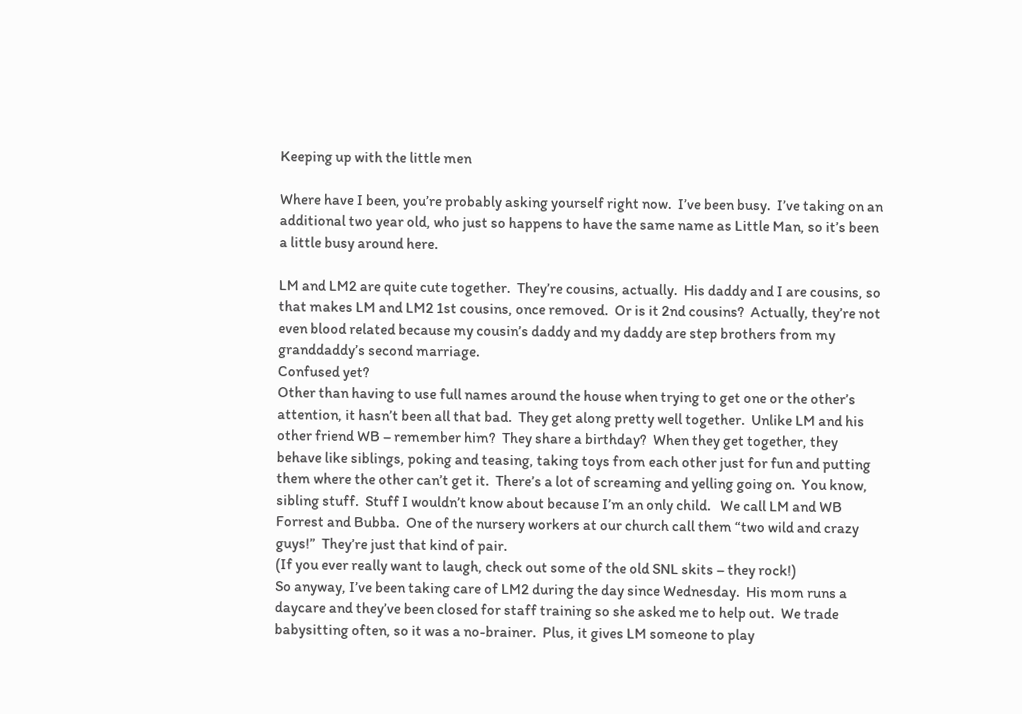Keeping up with the little men

Where have I been, you’re probably asking yourself right now.  I’ve been busy.  I’ve taking on an additional two year old, who just so happens to have the same name as Little Man, so it’s been a little busy around here.

LM and LM2 are quite cute together.  They’re cousins, actually.  His daddy and I are cousins, so that makes LM and LM2 1st cousins, once removed.  Or is it 2nd cousins?  Actually, they’re not even blood related because my cousin’s daddy and my daddy are step brothers from my granddaddy’s second marriage.
Confused yet?
Other than having to use full names around the house when trying to get one or the other’s attention, it hasn’t been all that bad.  They get along pretty well together.  Unlike LM and his other friend WB – remember him?  They share a birthday?  When they get together, they behave like siblings, poking and teasing, taking toys from each other just for fun and putting them where the other can’t get it.  There’s a lot of screaming and yelling going on.  You know, sibling stuff.  Stuff I wouldn’t know about because I’m an only child.   We call LM and WB Forrest and Bubba.  One of the nursery workers at our church call them “two wild and crazy guys!”  They’re just that kind of pair.
(If you ever really want to laugh, check out some of the old SNL skits – they rock!)
So anyway, I’ve been taking care of LM2 during the day since Wednesday.  His mom runs a daycare and they’ve been closed for staff training so she asked me to help out.  We trade babysitting often, so it was a no-brainer.  Plus, it gives LM someone to play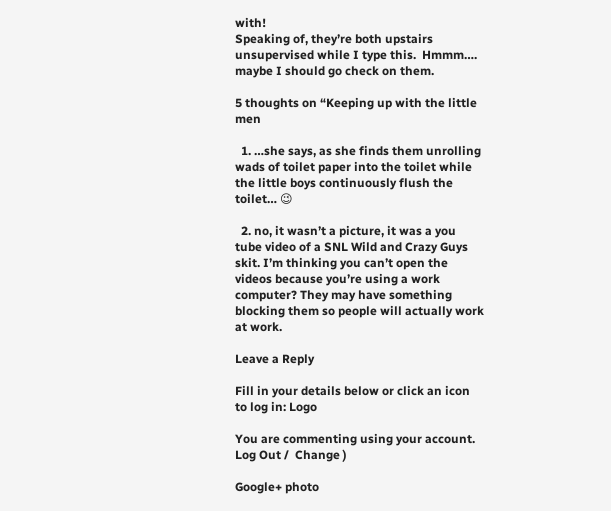with!
Speaking of, they’re both upstairs unsupervised while I type this.  Hmmm…. maybe I should go check on them.

5 thoughts on “Keeping up with the little men

  1. …she says, as she finds them unrolling wads of toilet paper into the toilet while the little boys continuously flush the toilet… 😉

  2. no, it wasn’t a picture, it was a you tube video of a SNL Wild and Crazy Guys skit. I’m thinking you can’t open the videos because you’re using a work computer? They may have something blocking them so people will actually work at work.

Leave a Reply

Fill in your details below or click an icon to log in: Logo

You are commenting using your account. Log Out /  Change )

Google+ photo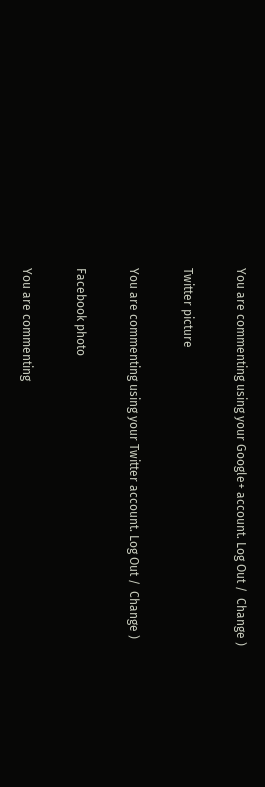You are commenting using your Google+ account. Log Out /  Change )

Twitter picture

You are commenting using your Twitter account. Log Out /  Change )

Facebook photo

You are commenting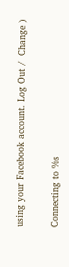using your Facebook account. Log Out /  Change )


Connecting to %s